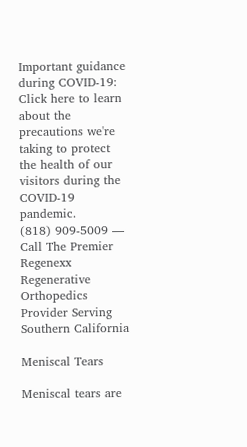Important guidance during COVID-19: Click here to learn about the precautions we're taking to protect the health of our visitors during the COVID-19 pandemic.
(818) 909-5009 — Call The Premier Regenexx Regenerative Orthopedics Provider Serving Southern California

Meniscal Tears

Meniscal tears are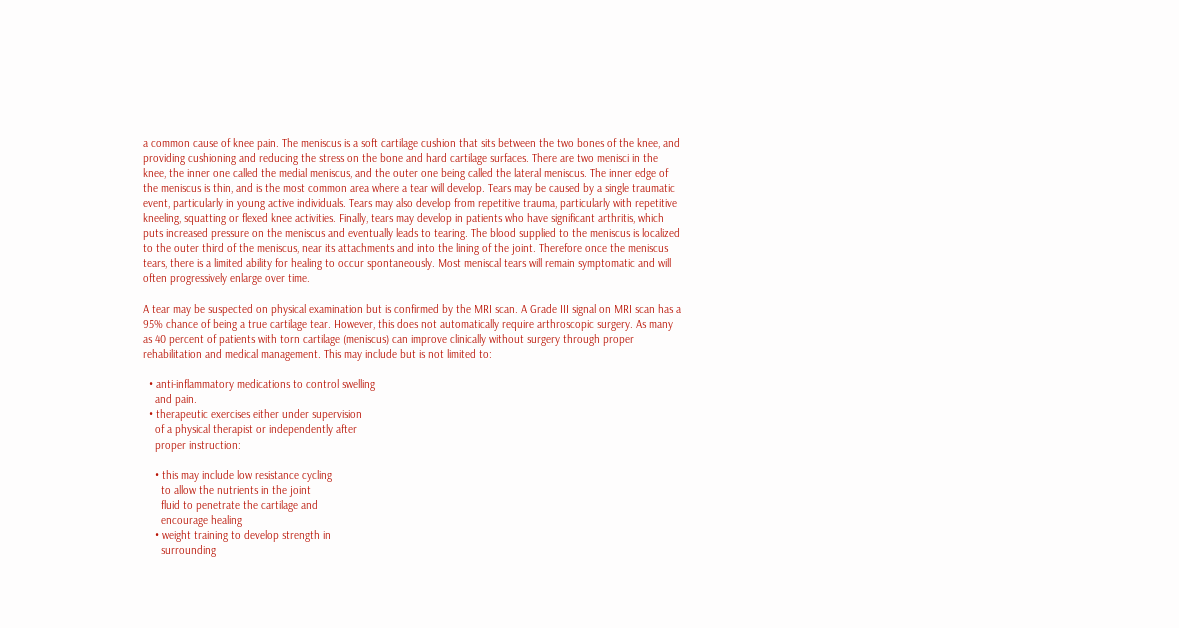a common cause of knee pain. The meniscus is a soft cartilage cushion that sits between the two bones of the knee, and providing cushioning and reducing the stress on the bone and hard cartilage surfaces. There are two menisci in the knee, the inner one called the medial meniscus, and the outer one being called the lateral meniscus. The inner edge of the meniscus is thin, and is the most common area where a tear will develop. Tears may be caused by a single traumatic event, particularly in young active individuals. Tears may also develop from repetitive trauma, particularly with repetitive kneeling, squatting or flexed knee activities. Finally, tears may develop in patients who have significant arthritis, which puts increased pressure on the meniscus and eventually leads to tearing. The blood supplied to the meniscus is localized to the outer third of the meniscus, near its attachments and into the lining of the joint. Therefore once the meniscus tears, there is a limited ability for healing to occur spontaneously. Most meniscal tears will remain symptomatic and will often progressively enlarge over time.

A tear may be suspected on physical examination but is confirmed by the MRI scan. A Grade III signal on MRI scan has a 95% chance of being a true cartilage tear. However, this does not automatically require arthroscopic surgery. As many as 40 percent of patients with torn cartilage (meniscus) can improve clinically without surgery through proper rehabilitation and medical management. This may include but is not limited to:

  • anti-inflammatory medications to control swelling
    and pain.
  • therapeutic exercises either under supervision
    of a physical therapist or independently after
    proper instruction:

    • this may include low resistance cycling
      to allow the nutrients in the joint
      fluid to penetrate the cartilage and
      encourage healing
    • weight training to develop strength in
      surrounding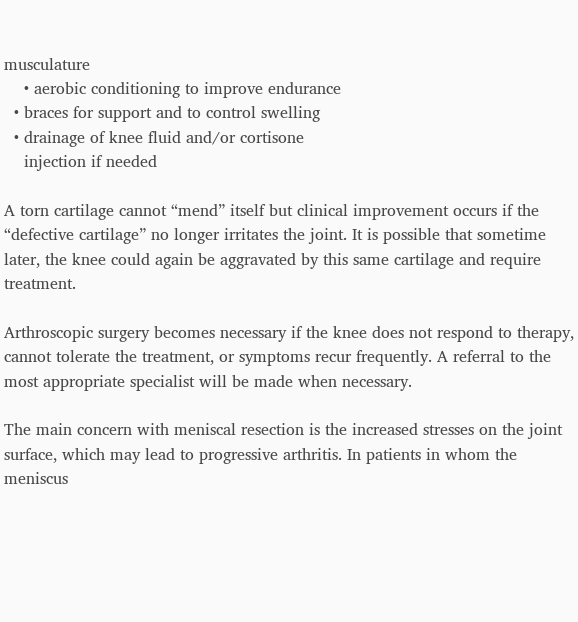musculature
    • aerobic conditioning to improve endurance
  • braces for support and to control swelling
  • drainage of knee fluid and/or cortisone
    injection if needed

A torn cartilage cannot “mend” itself but clinical improvement occurs if the “defective cartilage” no longer irritates the joint. It is possible that sometime later, the knee could again be aggravated by this same cartilage and require treatment.

Arthroscopic surgery becomes necessary if the knee does not respond to therapy, cannot tolerate the treatment, or symptoms recur frequently. A referral to the most appropriate specialist will be made when necessary.

The main concern with meniscal resection is the increased stresses on the joint surface, which may lead to progressive arthritis. In patients in whom the meniscus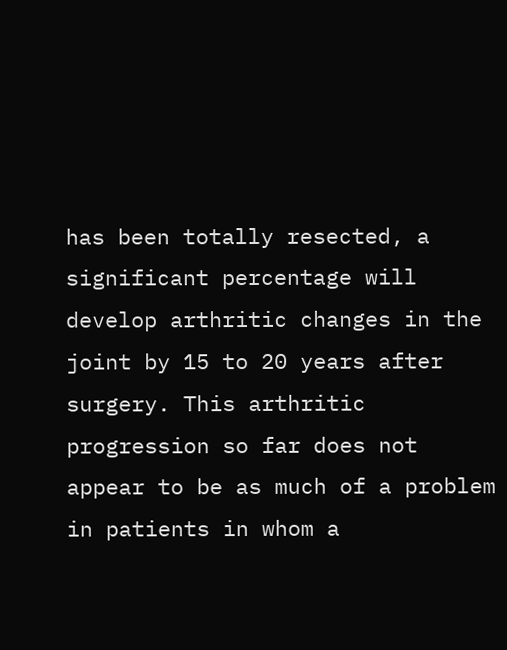has been totally resected, a significant percentage will develop arthritic changes in the joint by 15 to 20 years after surgery. This arthritic progression so far does not appear to be as much of a problem in patients in whom a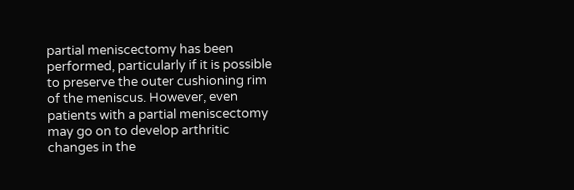partial meniscectomy has been performed, particularly if it is possible to preserve the outer cushioning rim of the meniscus. However, even patients with a partial meniscectomy may go on to develop arthritic changes in the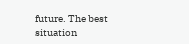future. The best situation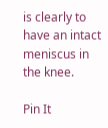is clearly to have an intact meniscus in the knee.

Pin It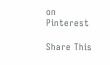on Pinterest

Share This